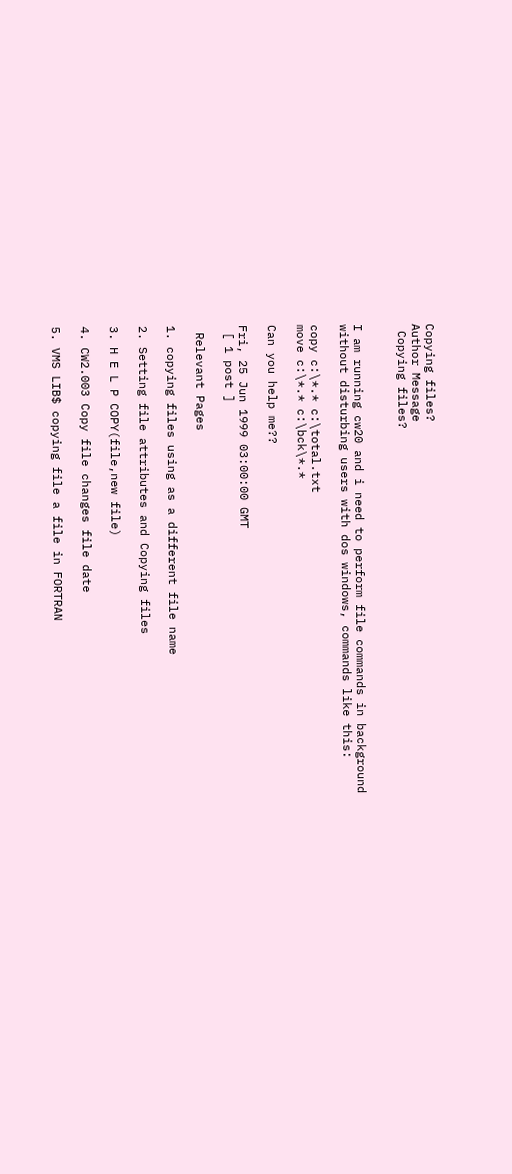Copying files?
Author Message
 Copying files?


I am running cw20 and i need to perform file commands in background
without disturbing users with dos windows, commands like this:

copy c:\*.* c:\total.txt
move c:\*.* c:\bck\*.*

Can you help me??

Fri, 25 Jun 1999 03:00:00 GMT
 [ 1 post ]

 Relevant Pages

1. copying files using as a different file name

2. Setting file attributes and Copying files

3. H E L P COPY(file,new file)

4. CW2.003 Copy file changes file date

5. VMS LIB$ copying file a file in FORTRAN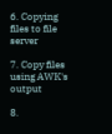6. Copying files to file server

7. Copy files using AWK's output

8.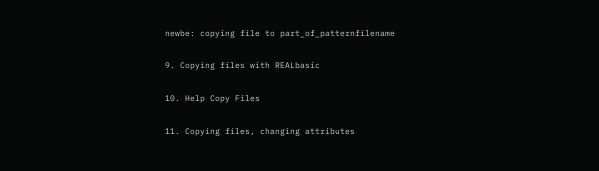newbe: copying file to part_of_patternfilename

9. Copying files with REALbasic

10. Help Copy Files

11. Copying files, changing attributes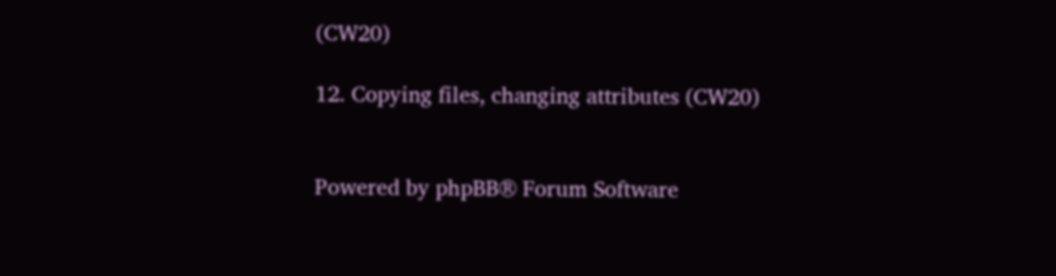(CW20)

12. Copying files, changing attributes (CW20)


Powered by phpBB® Forum Software